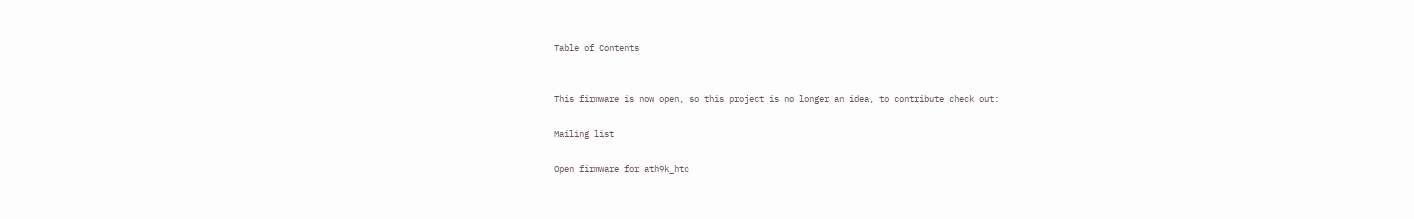Table of Contents


This firmware is now open, so this project is no longer an idea, to contribute check out:

Mailing list

Open firmware for ath9k_htc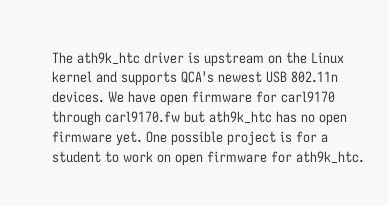The ath9k_htc driver is upstream on the Linux kernel and supports QCA's newest USB 802.11n devices. We have open firmware for carl9170 through carl9170.fw but ath9k_htc has no open firmware yet. One possible project is for a student to work on open firmware for ath9k_htc.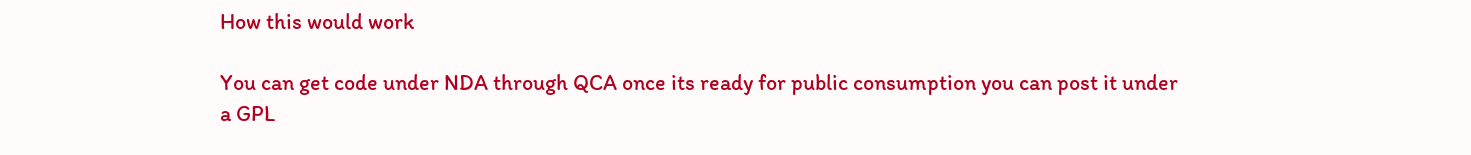How this would work

You can get code under NDA through QCA once its ready for public consumption you can post it under a GPL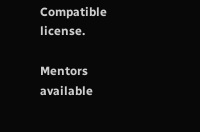Compatible license.

Mentors available